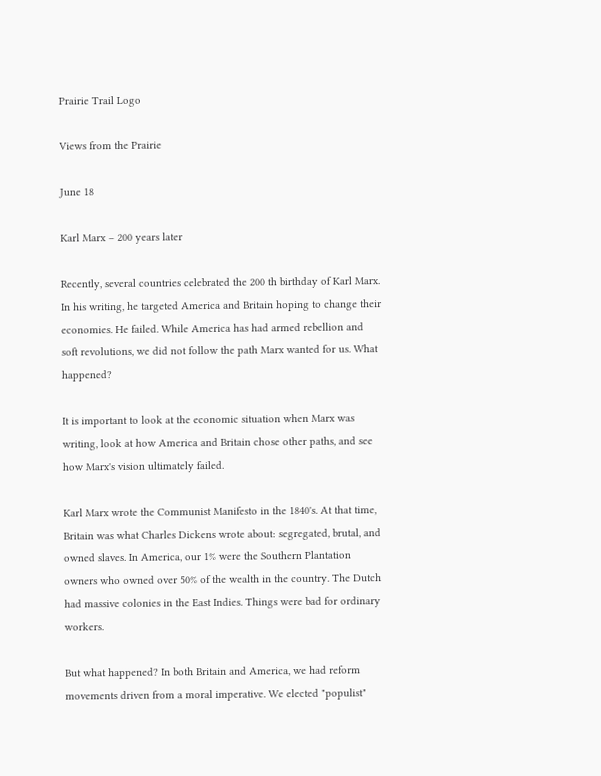Prairie Trail Logo

Views from the Prairie

June 18

Karl Marx – 200 years later

Recently, several countries celebrated the 200 th birthday of Karl Marx. In his writing, he targeted America and Britain hoping to change their economies. He failed. While America has had armed rebellion and soft revolutions, we did not follow the path Marx wanted for us. What happened?

It is important to look at the economic situation when Marx was writing, look at how America and Britain chose other paths, and see how Marx's vision ultimately failed.

Karl Marx wrote the Communist Manifesto in the 1840's. At that time, Britain was what Charles Dickens wrote about: segregated, brutal, and owned slaves. In America, our 1% were the Southern Plantation owners who owned over 50% of the wealth in the country. The Dutch had massive colonies in the East Indies. Things were bad for ordinary workers.

But what happened? In both Britain and America, we had reform movements driven from a moral imperative. We elected "populist"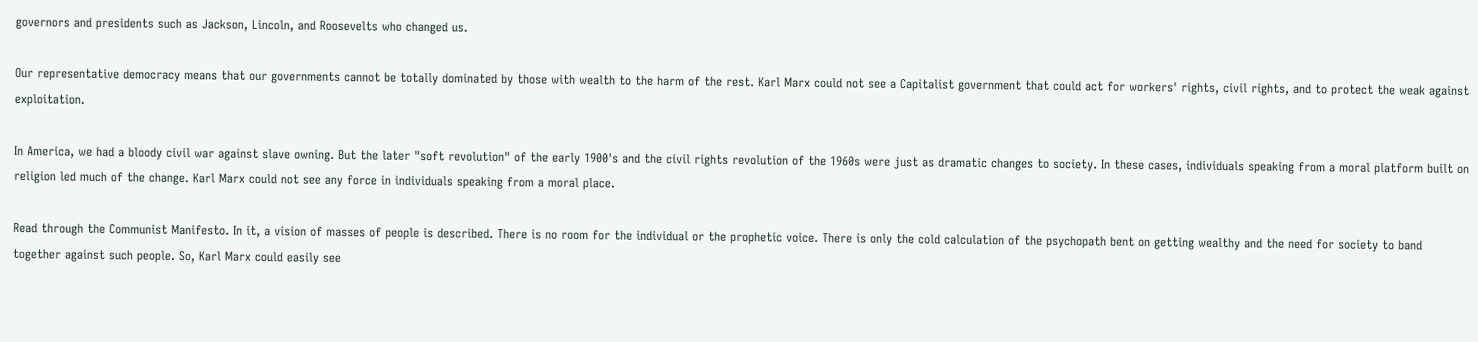governors and presidents such as Jackson, Lincoln, and Roosevelts who changed us.

Our representative democracy means that our governments cannot be totally dominated by those with wealth to the harm of the rest. Karl Marx could not see a Capitalist government that could act for workers' rights, civil rights, and to protect the weak against exploitation.

In America, we had a bloody civil war against slave owning. But the later "soft revolution" of the early 1900's and the civil rights revolution of the 1960s were just as dramatic changes to society. In these cases, individuals speaking from a moral platform built on religion led much of the change. Karl Marx could not see any force in individuals speaking from a moral place.

Read through the Communist Manifesto. In it, a vision of masses of people is described. There is no room for the individual or the prophetic voice. There is only the cold calculation of the psychopath bent on getting wealthy and the need for society to band together against such people. So, Karl Marx could easily see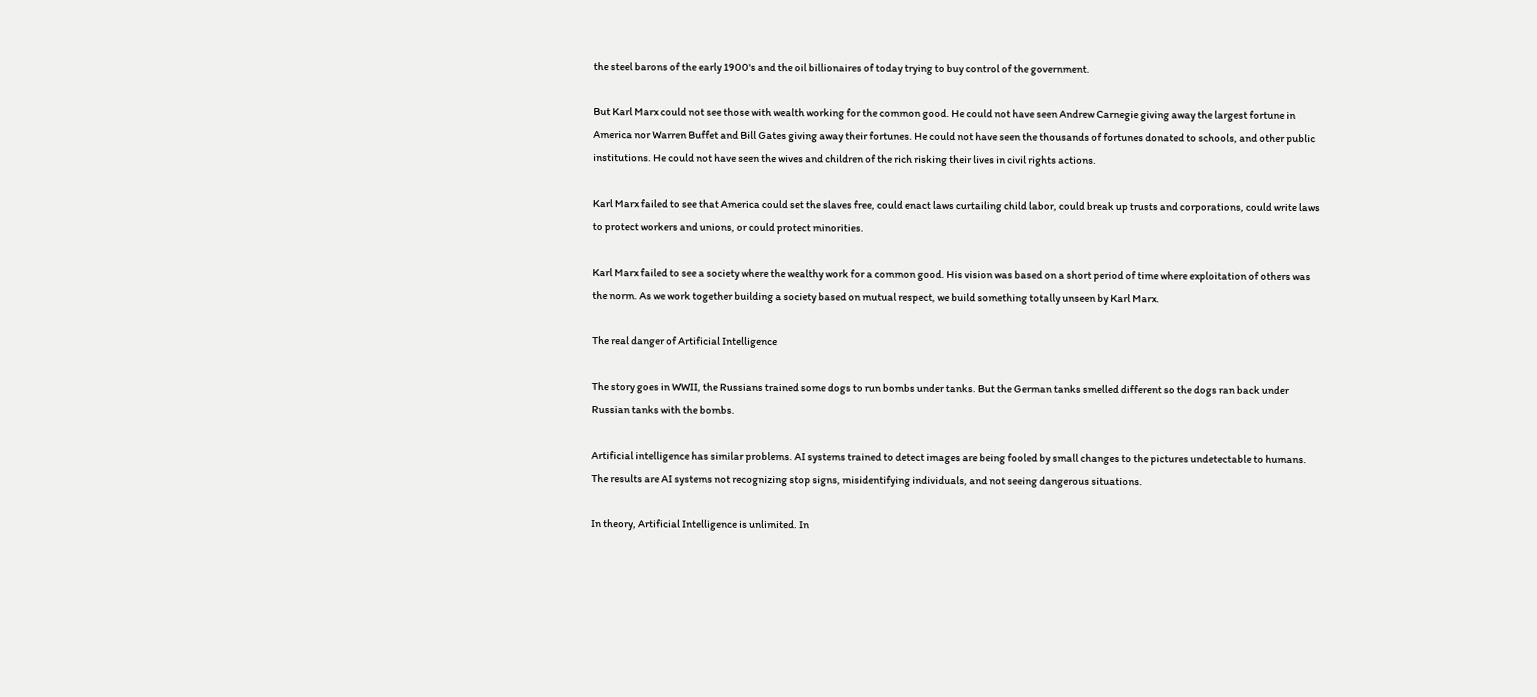the steel barons of the early 1900's and the oil billionaires of today trying to buy control of the government.

But Karl Marx could not see those with wealth working for the common good. He could not have seen Andrew Carnegie giving away the largest fortune in America nor Warren Buffet and Bill Gates giving away their fortunes. He could not have seen the thousands of fortunes donated to schools, and other public institutions. He could not have seen the wives and children of the rich risking their lives in civil rights actions.

Karl Marx failed to see that America could set the slaves free, could enact laws curtailing child labor, could break up trusts and corporations, could write laws to protect workers and unions, or could protect minorities.

Karl Marx failed to see a society where the wealthy work for a common good. His vision was based on a short period of time where exploitation of others was the norm. As we work together building a society based on mutual respect, we build something totally unseen by Karl Marx.

The real danger of Artificial Intelligence

The story goes in WWII, the Russians trained some dogs to run bombs under tanks. But the German tanks smelled different so the dogs ran back under Russian tanks with the bombs.

Artificial intelligence has similar problems. AI systems trained to detect images are being fooled by small changes to the pictures undetectable to humans. The results are AI systems not recognizing stop signs, misidentifying individuals, and not seeing dangerous situations.

In theory, Artificial Intelligence is unlimited. In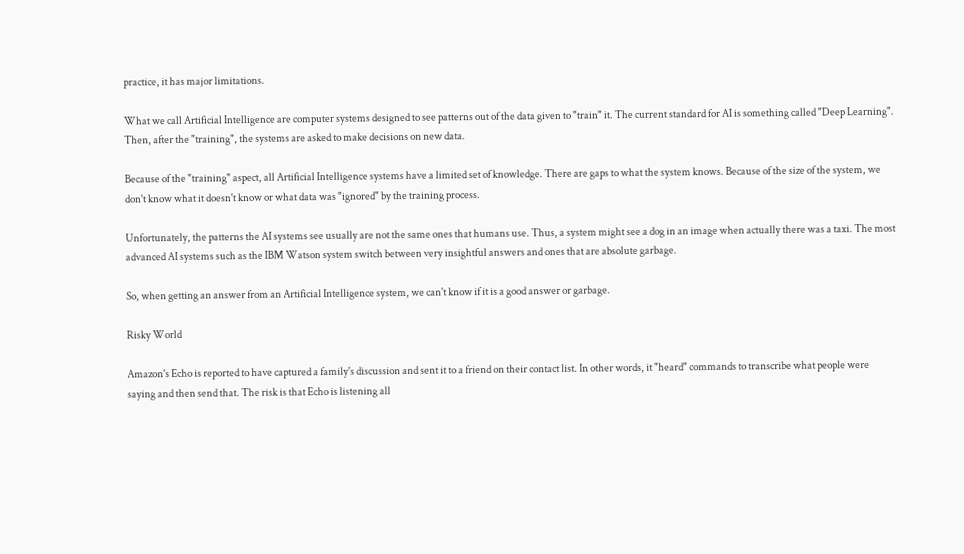practice, it has major limitations.

What we call Artificial Intelligence are computer systems designed to see patterns out of the data given to "train" it. The current standard for AI is something called "Deep Learning". Then, after the "training", the systems are asked to make decisions on new data.

Because of the "training" aspect, all Artificial Intelligence systems have a limited set of knowledge. There are gaps to what the system knows. Because of the size of the system, we don't know what it doesn't know or what data was "ignored" by the training process.

Unfortunately, the patterns the AI systems see usually are not the same ones that humans use. Thus, a system might see a dog in an image when actually there was a taxi. The most advanced AI systems such as the IBM Watson system switch between very insightful answers and ones that are absolute garbage.

So, when getting an answer from an Artificial Intelligence system, we can't know if it is a good answer or garbage.

Risky World

Amazon's Echo is reported to have captured a family's discussion and sent it to a friend on their contact list. In other words, it "heard" commands to transcribe what people were saying and then send that. The risk is that Echo is listening all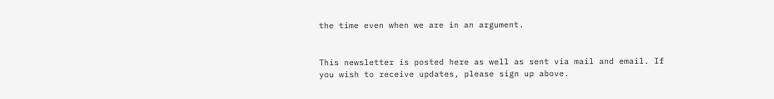the time even when we are in an argument.


This newsletter is posted here as well as sent via mail and email. If you wish to receive updates, please sign up above.